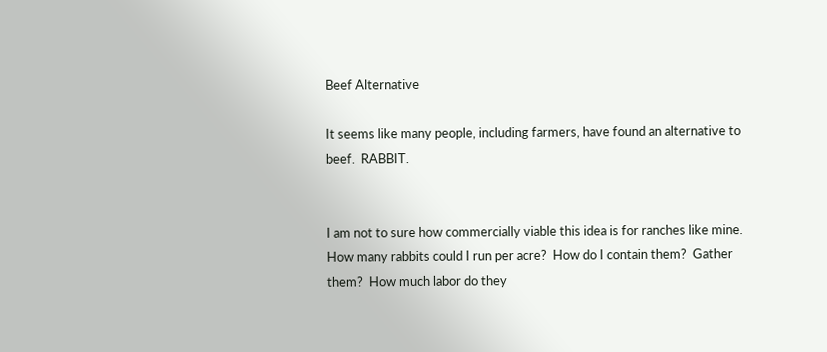Beef Alternative

It seems like many people, including farmers, have found an alternative to beef.  RABBIT.


I am not to sure how commercially viable this idea is for ranches like mine.  How many rabbits could I run per acre?  How do I contain them?  Gather them?  How much labor do they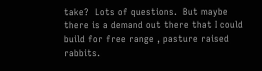take?  Lots of questions.  But maybe there is a demand out there that I could build for free range , pasture raised rabbits.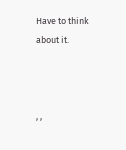Have to think about it.



, ,